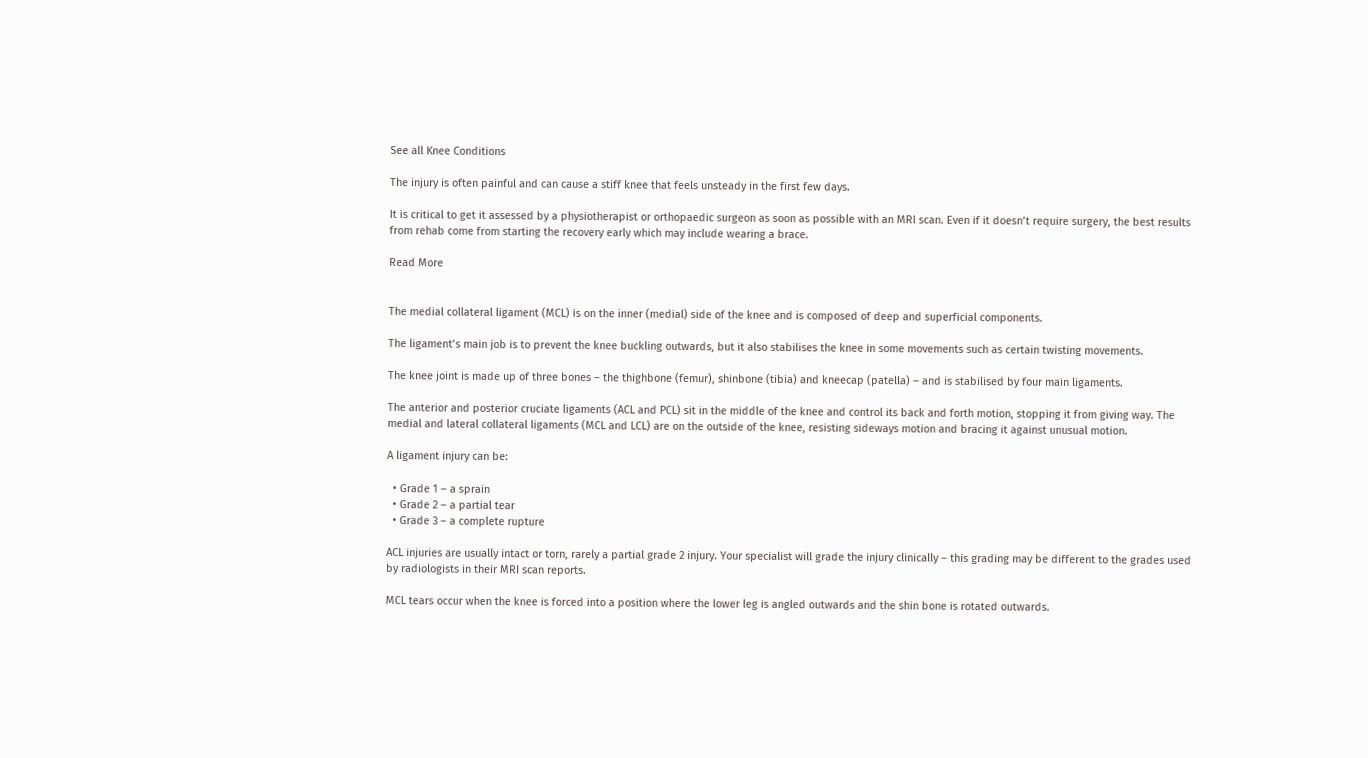See all Knee Conditions

The injury is often painful and can cause a stiff knee that feels unsteady in the first few days.

It is critical to get it assessed by a physiotherapist or orthopaedic surgeon as soon as possible with an MRI scan. Even if it doesn’t require surgery, the best results from rehab come from starting the recovery early which may include wearing a brace.

Read More


The medial collateral ligament (MCL) is on the inner (medial) side of the knee and is composed of deep and superficial components.

The ligament’s main job is to prevent the knee buckling outwards, but it also stabilises the knee in some movements such as certain twisting movements.

The knee joint is made up of three bones – the thighbone (femur), shinbone (tibia) and kneecap (patella) – and is stabilised by four main ligaments.

The anterior and posterior cruciate ligaments (ACL and PCL) sit in the middle of the knee and control its back and forth motion, stopping it from giving way. The medial and lateral collateral ligaments (MCL and LCL) are on the outside of the knee, resisting sideways motion and bracing it against unusual motion.

A ligament injury can be:

  • Grade 1 – a sprain
  • Grade 2 – a partial tear
  • Grade 3 – a complete rupture

ACL injuries are usually intact or torn, rarely a partial grade 2 injury. Your specialist will grade the injury clinically – this grading may be different to the grades used by radiologists in their MRI scan reports.

MCL tears occur when the knee is forced into a position where the lower leg is angled outwards and the shin bone is rotated outwards.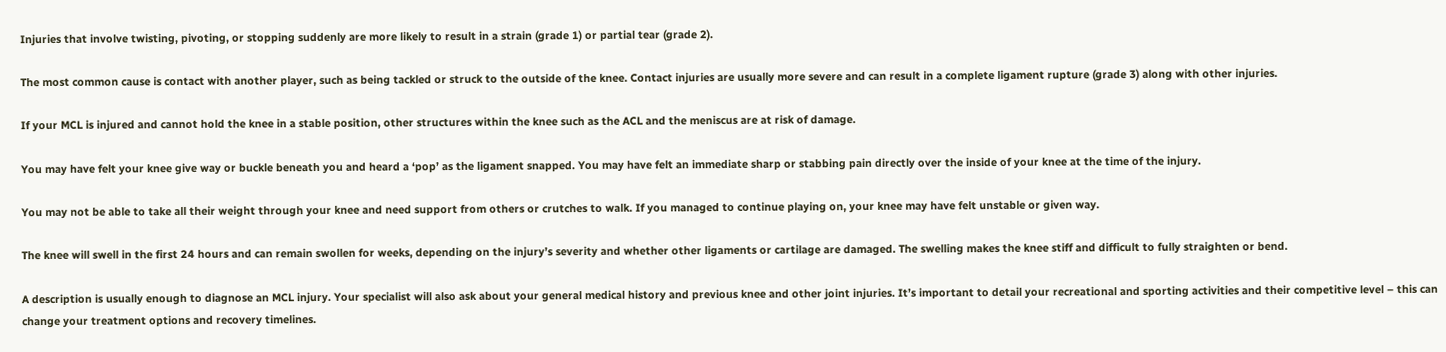Injuries that involve twisting, pivoting, or stopping suddenly are more likely to result in a strain (grade 1) or partial tear (grade 2).

The most common cause is contact with another player, such as being tackled or struck to the outside of the knee. Contact injuries are usually more severe and can result in a complete ligament rupture (grade 3) along with other injuries.

If your MCL is injured and cannot hold the knee in a stable position, other structures within the knee such as the ACL and the meniscus are at risk of damage.

You may have felt your knee give way or buckle beneath you and heard a ‘pop’ as the ligament snapped. You may have felt an immediate sharp or stabbing pain directly over the inside of your knee at the time of the injury.

You may not be able to take all their weight through your knee and need support from others or crutches to walk. If you managed to continue playing on, your knee may have felt unstable or given way.

The knee will swell in the first 24 hours and can remain swollen for weeks, depending on the injury’s severity and whether other ligaments or cartilage are damaged. The swelling makes the knee stiff and difficult to fully straighten or bend.

A description is usually enough to diagnose an MCL injury. Your specialist will also ask about your general medical history and previous knee and other joint injuries. It’s important to detail your recreational and sporting activities and their competitive level – this can change your treatment options and recovery timelines.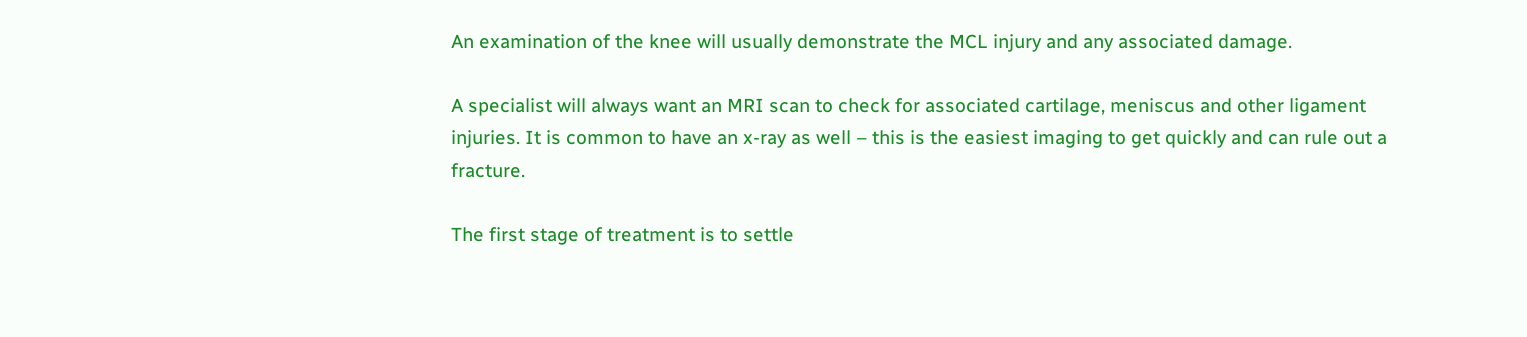An examination of the knee will usually demonstrate the MCL injury and any associated damage.

A specialist will always want an MRI scan to check for associated cartilage, meniscus and other ligament injuries. It is common to have an x-ray as well – this is the easiest imaging to get quickly and can rule out a fracture.

The first stage of treatment is to settle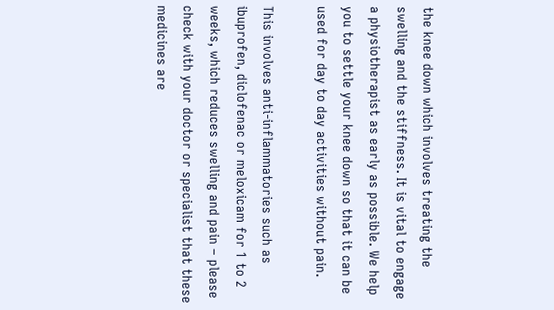the knee down which involves treating the swelling and the stiffness. It is vital to engage a physiotherapist as early as possible. We help you to settle your knee down so that it can be used for day to day activities without pain.

This involves anti-inflammatories such as ibuprofen, diclofenac or meloxicam for 1 to 2 weeks, which reduces swelling and pain – please check with your doctor or specialist that these medicines are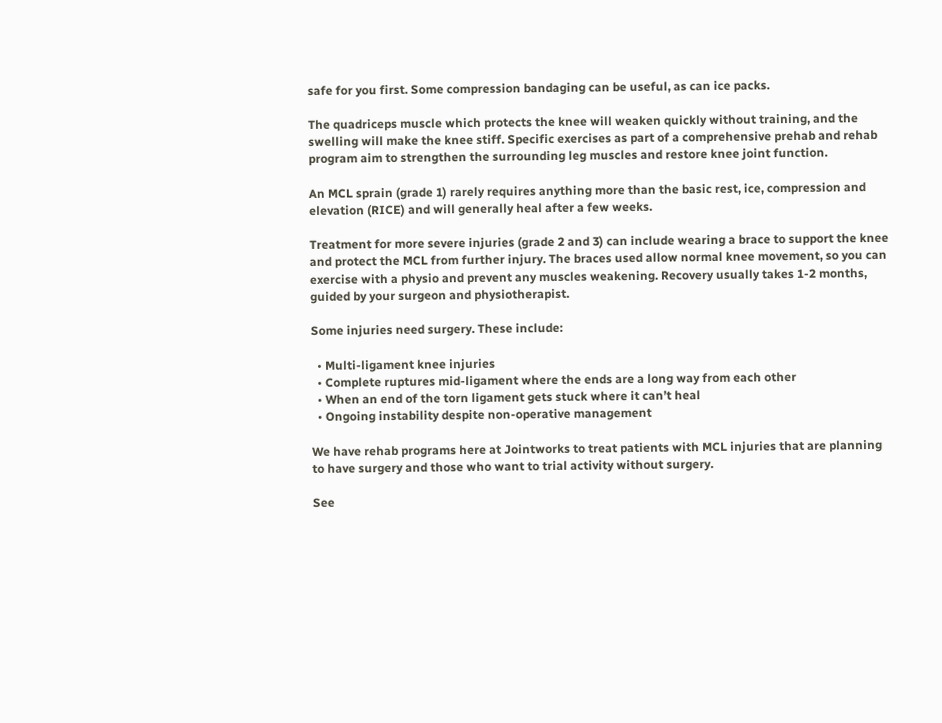safe for you first. Some compression bandaging can be useful, as can ice packs.

The quadriceps muscle which protects the knee will weaken quickly without training, and the swelling will make the knee stiff. Specific exercises as part of a comprehensive prehab and rehab program aim to strengthen the surrounding leg muscles and restore knee joint function.

An MCL sprain (grade 1) rarely requires anything more than the basic rest, ice, compression and elevation (RICE) and will generally heal after a few weeks.

Treatment for more severe injuries (grade 2 and 3) can include wearing a brace to support the knee and protect the MCL from further injury. The braces used allow normal knee movement, so you can exercise with a physio and prevent any muscles weakening. Recovery usually takes 1-2 months, guided by your surgeon and physiotherapist.

Some injuries need surgery. These include:

  • Multi-ligament knee injuries
  • Complete ruptures mid-ligament where the ends are a long way from each other
  • When an end of the torn ligament gets stuck where it can’t heal
  • Ongoing instability despite non-operative management

We have rehab programs here at Jointworks to treat patients with MCL injuries that are planning to have surgery and those who want to trial activity without surgery.

See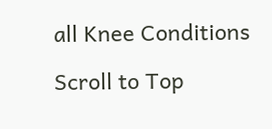all Knee Conditions

Scroll to Top